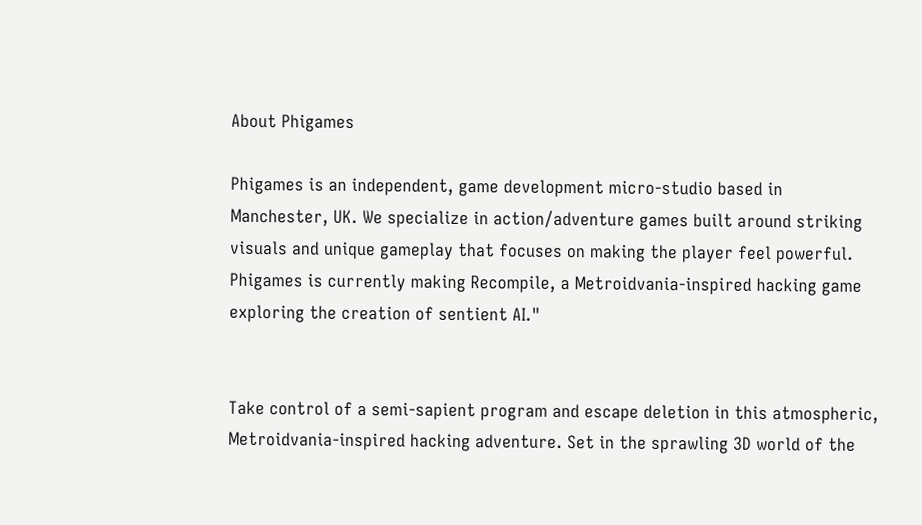About Phigames

Phigames is an independent, game development micro-studio based in Manchester, UK. We specialize in action/adventure games built around striking visuals and unique gameplay that focuses on making the player feel powerful. Phigames is currently making Recompile, a Metroidvania-inspired hacking game exploring the creation of sentient AI."


Take control of a semi-sapient program and escape deletion in this atmospheric, Metroidvania-inspired hacking adventure. Set in the sprawling 3D world of the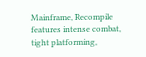Mainframe, Recompile features intense combat, tight platforming,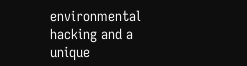environmental hacking and a unique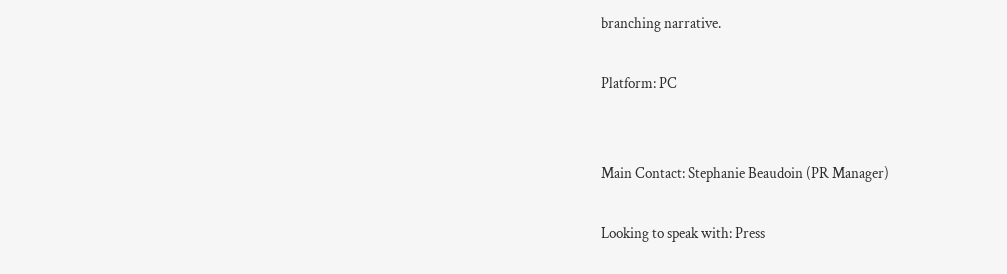branching narrative.

Platform: PC


Main Contact: Stephanie Beaudoin (PR Manager)

Looking to speak with: Press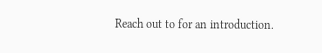Reach out to for an introduction.